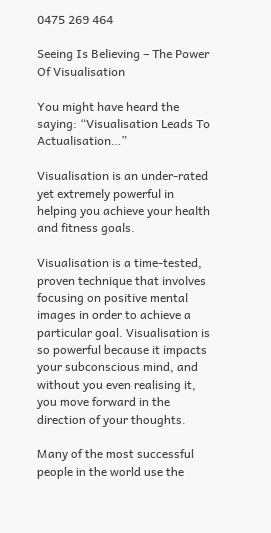0475 269 464

Seeing Is Believing – The Power Of Visualisation

You might have heard the saying: “Visualisation Leads To Actualisation…”

Visualisation is an under-rated yet extremely powerful in helping you achieve your health and fitness goals.

Visualisation is a time-tested, proven technique that involves focusing on positive mental images in order to achieve a particular goal. Visualisation is so powerful because it impacts your subconscious mind, and without you even realising it, you move forward in the direction of your thoughts.

Many of the most successful people in the world use the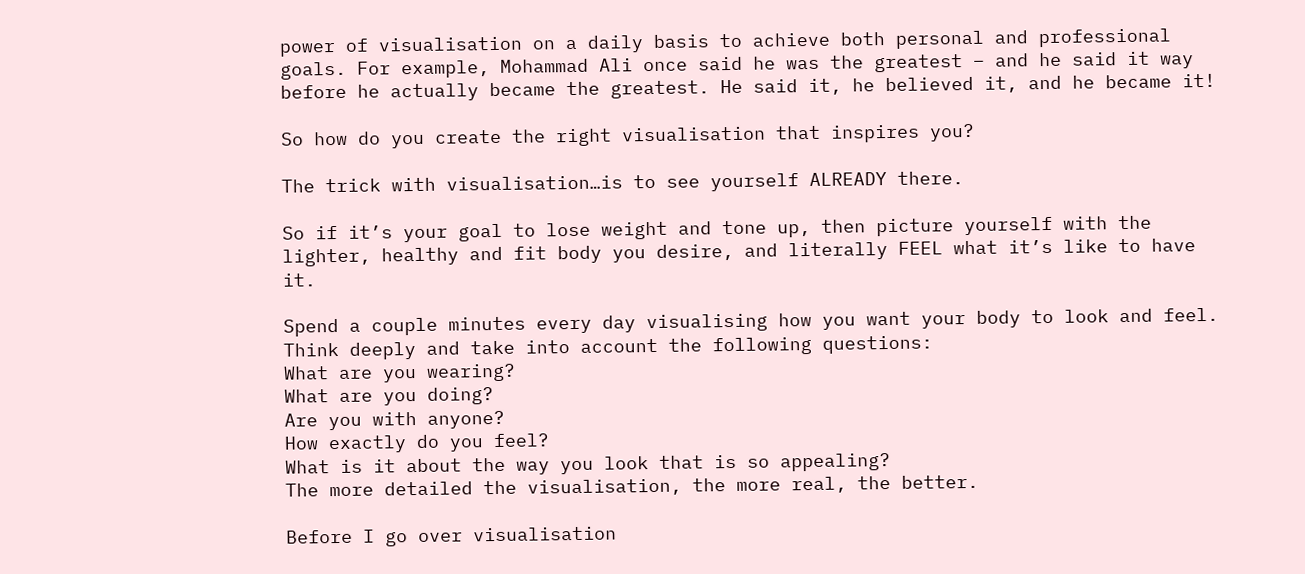power of visualisation on a daily basis to achieve both personal and professional goals. For example, Mohammad Ali once said he was the greatest – and he said it way before he actually became the greatest. He said it, he believed it, and he became it!

So how do you create the right visualisation that inspires you?

The trick with visualisation…is to see yourself ALREADY there.

So if it’s your goal to lose weight and tone up, then picture yourself with the lighter, healthy and fit body you desire, and literally FEEL what it’s like to have it.

Spend a couple minutes every day visualising how you want your body to look and feel. Think deeply and take into account the following questions:
What are you wearing?
What are you doing?
Are you with anyone?
How exactly do you feel?
What is it about the way you look that is so appealing?
The more detailed the visualisation, the more real, the better.

Before I go over visualisation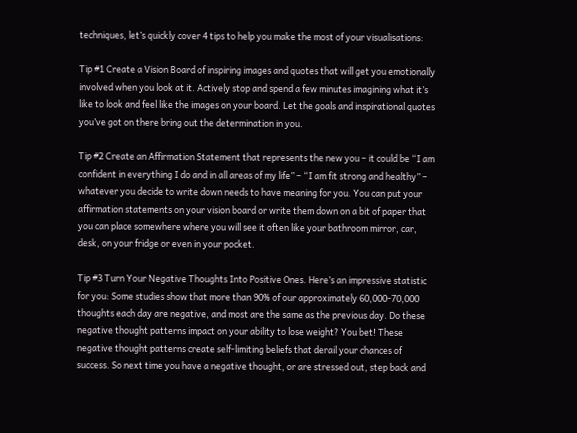techniques, let’s quickly cover 4 tips to help you make the most of your visualisations:

Tip #1 Create a Vision Board of inspiring images and quotes that will get you emotionally involved when you look at it. Actively stop and spend a few minutes imagining what it’s like to look and feel like the images on your board. Let the goals and inspirational quotes you’ve got on there bring out the determination in you.

Tip #2 Create an Affirmation Statement that represents the new you – it could be “I am confident in everything I do and in all areas of my life” – “I am fit strong and healthy” – whatever you decide to write down needs to have meaning for you. You can put your affirmation statements on your vision board or write them down on a bit of paper that you can place somewhere where you will see it often like your bathroom mirror, car, desk, on your fridge or even in your pocket.

Tip #3 Turn Your Negative Thoughts Into Positive Ones. Here’s an impressive statistic for you: Some studies show that more than 90% of our approximately 60,000-70,000 thoughts each day are negative, and most are the same as the previous day. Do these negative thought patterns impact on your ability to lose weight? You bet! These negative thought patterns create self-limiting beliefs that derail your chances of success. So next time you have a negative thought, or are stressed out, step back and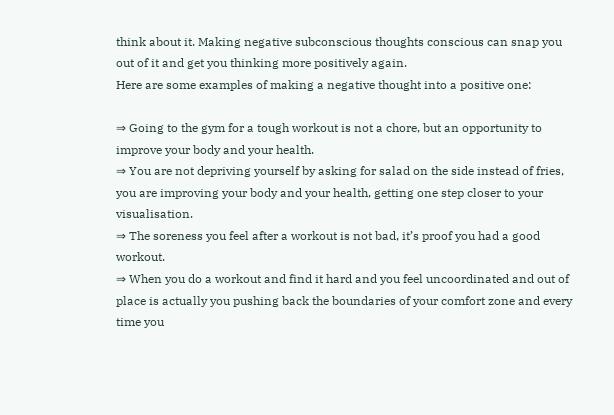think about it. Making negative subconscious thoughts conscious can snap you out of it and get you thinking more positively again.
Here are some examples of making a negative thought into a positive one:

⇒ Going to the gym for a tough workout is not a chore, but an opportunity to improve your body and your health.
⇒ You are not depriving yourself by asking for salad on the side instead of fries, you are improving your body and your health, getting one step closer to your visualisation.
⇒ The soreness you feel after a workout is not bad, it’s proof you had a good workout.
⇒ When you do a workout and find it hard and you feel uncoordinated and out of place is actually you pushing back the boundaries of your comfort zone and every time you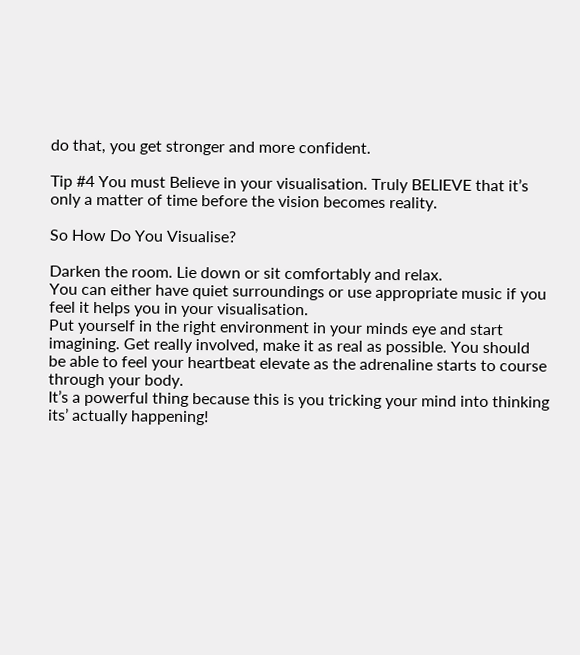do that, you get stronger and more confident.

Tip #4 You must Believe in your visualisation. Truly BELIEVE that it’s only a matter of time before the vision becomes reality.

So How Do You Visualise?

Darken the room. Lie down or sit comfortably and relax.
You can either have quiet surroundings or use appropriate music if you feel it helps you in your visualisation.
Put yourself in the right environment in your minds eye and start imagining. Get really involved, make it as real as possible. You should be able to feel your heartbeat elevate as the adrenaline starts to course through your body.
It’s a powerful thing because this is you tricking your mind into thinking its’ actually happening!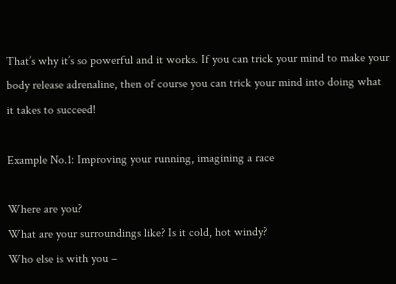That’s why it’s so powerful and it works. If you can trick your mind to make your body release adrenaline, then of course you can trick your mind into doing what it takes to succeed!

Example No.1: Improving your running, imagining a race

Where are you?
What are your surroundings like? Is it cold, hot windy?
Who else is with you –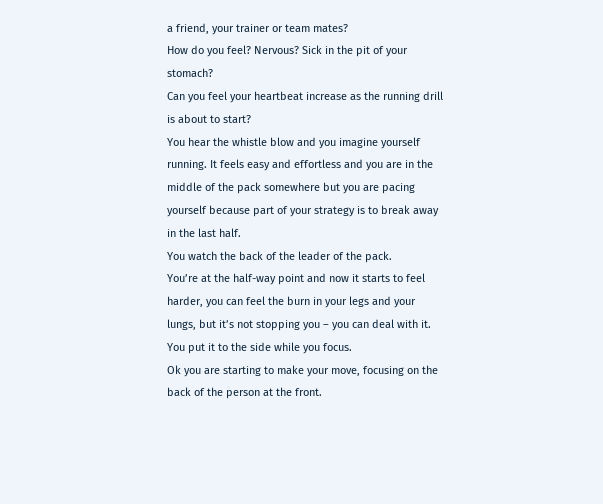a friend, your trainer or team mates?
How do you feel? Nervous? Sick in the pit of your stomach?
Can you feel your heartbeat increase as the running drill is about to start?
You hear the whistle blow and you imagine yourself running. It feels easy and effortless and you are in the middle of the pack somewhere but you are pacing yourself because part of your strategy is to break away in the last half.
You watch the back of the leader of the pack.
You’re at the half-way point and now it starts to feel harder, you can feel the burn in your legs and your lungs, but it’s not stopping you – you can deal with it. You put it to the side while you focus.
Ok you are starting to make your move, focusing on the back of the person at the front.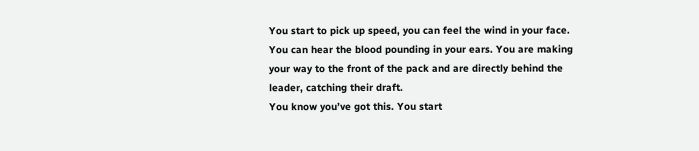You start to pick up speed, you can feel the wind in your face. You can hear the blood pounding in your ears. You are making your way to the front of the pack and are directly behind the leader, catching their draft.
You know you’ve got this. You start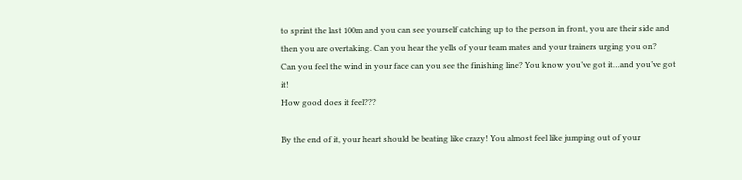to sprint the last 100m and you can see yourself catching up to the person in front, you are their side and then you are overtaking. Can you hear the yells of your team mates and your trainers urging you on?
Can you feel the wind in your face can you see the finishing line? You know you’ve got it…and you’ve got it!
How good does it feel???

By the end of it, your heart should be beating like crazy! You almost feel like jumping out of your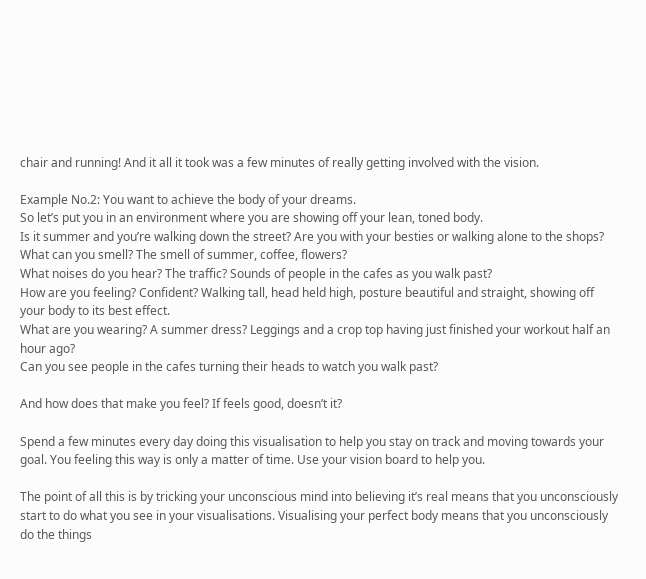chair and running! And it all it took was a few minutes of really getting involved with the vision.

Example No.2: You want to achieve the body of your dreams.
So let’s put you in an environment where you are showing off your lean, toned body.
Is it summer and you’re walking down the street? Are you with your besties or walking alone to the shops?
What can you smell? The smell of summer, coffee, flowers?
What noises do you hear? The traffic? Sounds of people in the cafes as you walk past?
How are you feeling? Confident? Walking tall, head held high, posture beautiful and straight, showing off your body to its best effect.
What are you wearing? A summer dress? Leggings and a crop top having just finished your workout half an hour ago?
Can you see people in the cafes turning their heads to watch you walk past?

And how does that make you feel? If feels good, doesn’t it?

Spend a few minutes every day doing this visualisation to help you stay on track and moving towards your goal. You feeling this way is only a matter of time. Use your vision board to help you.

The point of all this is by tricking your unconscious mind into believing it’s real means that you unconsciously start to do what you see in your visualisations. Visualising your perfect body means that you unconsciously do the things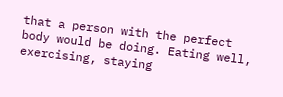that a person with the perfect body would be doing. Eating well, exercising, staying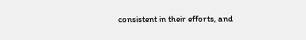consistent in their efforts, and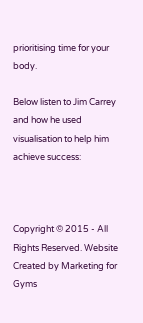prioritising time for your body.

Below listen to Jim Carrey and how he used visualisation to help him achieve success:



Copyright © 2015 - All Rights Reserved. Website Created by Marketing for Gyms